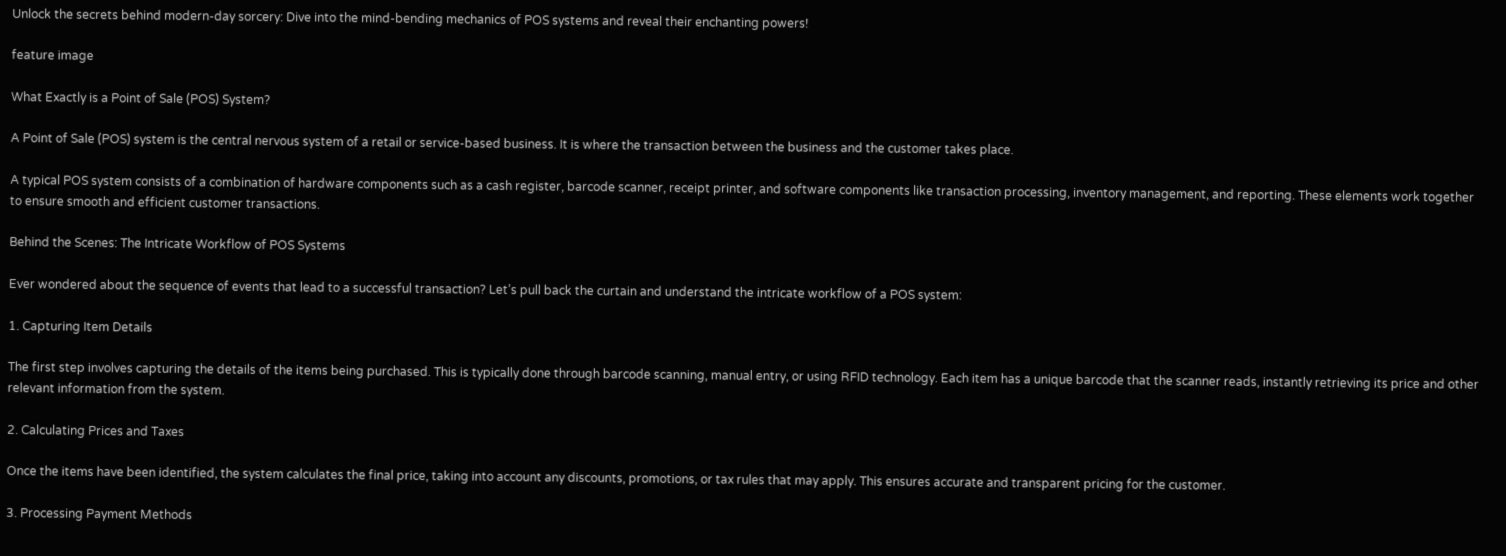Unlock the secrets behind modern-day sorcery: Dive into the mind-bending mechanics of POS systems and reveal their enchanting powers!

feature image

What Exactly is a Point of Sale (POS) System?

A Point of Sale (POS) system is the central nervous system of a retail or service-based business. It is where the transaction between the business and the customer takes place.

A typical POS system consists of a combination of hardware components such as a cash register, barcode scanner, receipt printer, and software components like transaction processing, inventory management, and reporting. These elements work together to ensure smooth and efficient customer transactions.

Behind the Scenes: The Intricate Workflow of POS Systems

Ever wondered about the sequence of events that lead to a successful transaction? Let’s pull back the curtain and understand the intricate workflow of a POS system:

1. Capturing Item Details

The first step involves capturing the details of the items being purchased. This is typically done through barcode scanning, manual entry, or using RFID technology. Each item has a unique barcode that the scanner reads, instantly retrieving its price and other relevant information from the system.

2. Calculating Prices and Taxes

Once the items have been identified, the system calculates the final price, taking into account any discounts, promotions, or tax rules that may apply. This ensures accurate and transparent pricing for the customer.

3. Processing Payment Methods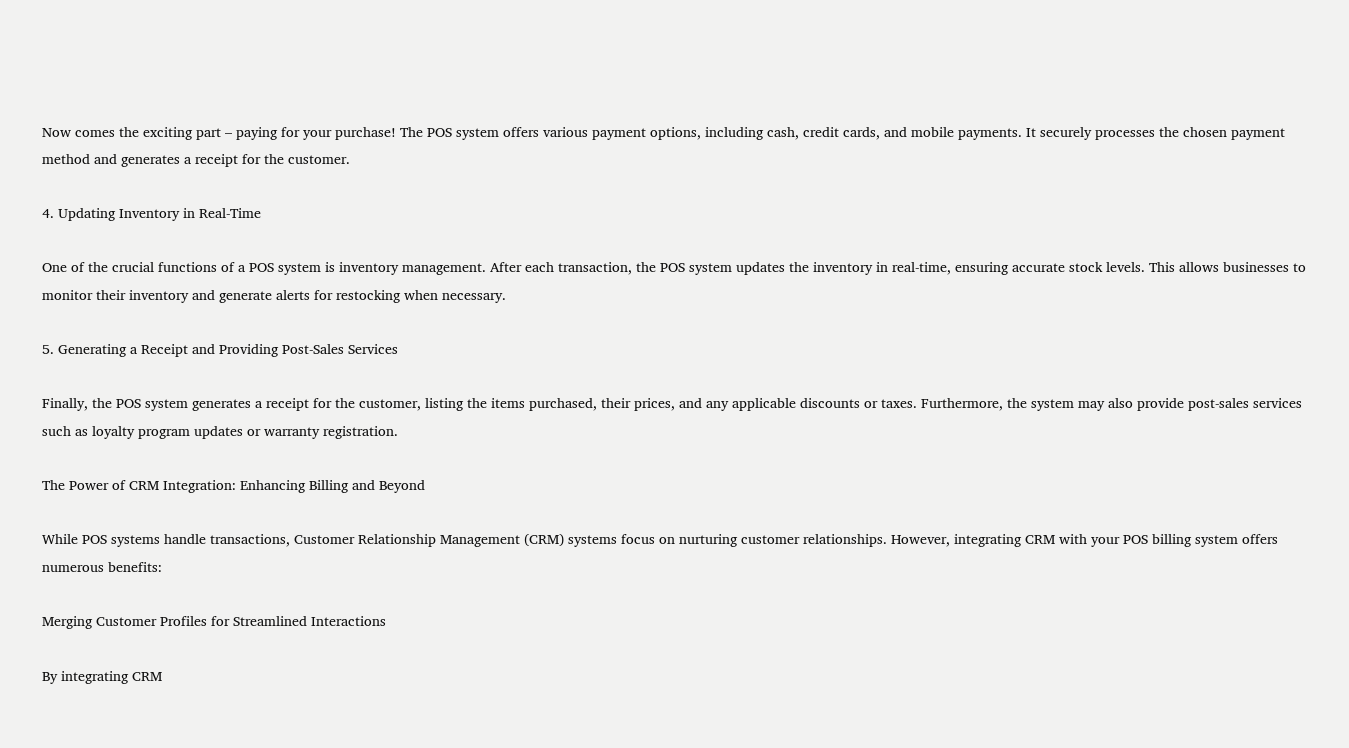Now comes the exciting part – paying for your purchase! The POS system offers various payment options, including cash, credit cards, and mobile payments. It securely processes the chosen payment method and generates a receipt for the customer.

4. Updating Inventory in Real-Time

One of the crucial functions of a POS system is inventory management. After each transaction, the POS system updates the inventory in real-time, ensuring accurate stock levels. This allows businesses to monitor their inventory and generate alerts for restocking when necessary.

5. Generating a Receipt and Providing Post-Sales Services

Finally, the POS system generates a receipt for the customer, listing the items purchased, their prices, and any applicable discounts or taxes. Furthermore, the system may also provide post-sales services such as loyalty program updates or warranty registration.

The Power of CRM Integration: Enhancing Billing and Beyond

While POS systems handle transactions, Customer Relationship Management (CRM) systems focus on nurturing customer relationships. However, integrating CRM with your POS billing system offers numerous benefits:

Merging Customer Profiles for Streamlined Interactions

By integrating CRM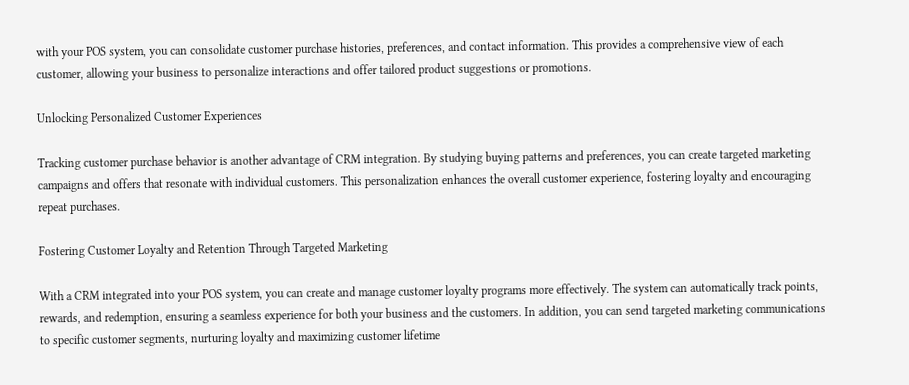with your POS system, you can consolidate customer purchase histories, preferences, and contact information. This provides a comprehensive view of each customer, allowing your business to personalize interactions and offer tailored product suggestions or promotions.

Unlocking Personalized Customer Experiences

Tracking customer purchase behavior is another advantage of CRM integration. By studying buying patterns and preferences, you can create targeted marketing campaigns and offers that resonate with individual customers. This personalization enhances the overall customer experience, fostering loyalty and encouraging repeat purchases.

Fostering Customer Loyalty and Retention Through Targeted Marketing

With a CRM integrated into your POS system, you can create and manage customer loyalty programs more effectively. The system can automatically track points, rewards, and redemption, ensuring a seamless experience for both your business and the customers. In addition, you can send targeted marketing communications to specific customer segments, nurturing loyalty and maximizing customer lifetime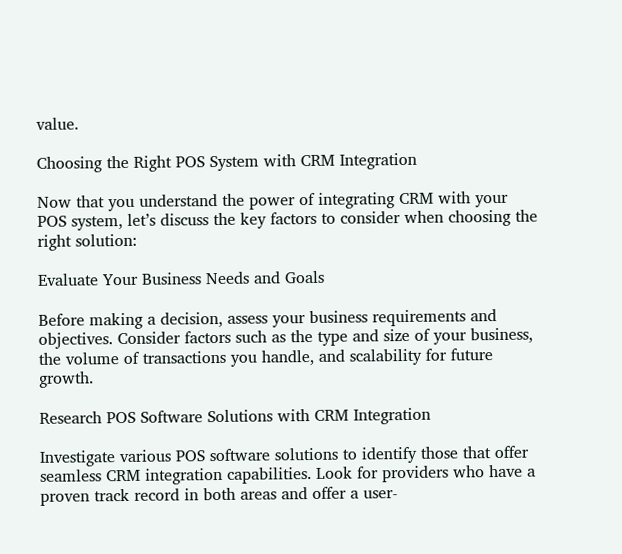value.

Choosing the Right POS System with CRM Integration

Now that you understand the power of integrating CRM with your POS system, let’s discuss the key factors to consider when choosing the right solution:

Evaluate Your Business Needs and Goals

Before making a decision, assess your business requirements and objectives. Consider factors such as the type and size of your business, the volume of transactions you handle, and scalability for future growth.

Research POS Software Solutions with CRM Integration

Investigate various POS software solutions to identify those that offer seamless CRM integration capabilities. Look for providers who have a proven track record in both areas and offer a user-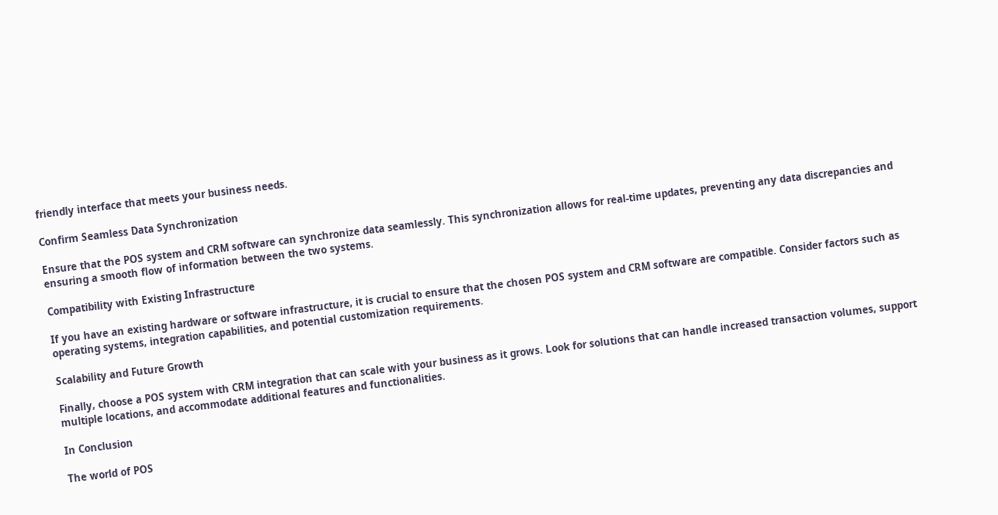friendly interface that meets your business needs.

Confirm Seamless Data Synchronization

Ensure that the POS system and CRM software can synchronize data seamlessly. This synchronization allows for real-time updates, preventing any data discrepancies and ensuring a smooth flow of information between the two systems.

Compatibility with Existing Infrastructure

If you have an existing hardware or software infrastructure, it is crucial to ensure that the chosen POS system and CRM software are compatible. Consider factors such as operating systems, integration capabilities, and potential customization requirements.

Scalability and Future Growth

Finally, choose a POS system with CRM integration that can scale with your business as it grows. Look for solutions that can handle increased transaction volumes, support multiple locations, and accommodate additional features and functionalities.

In Conclusion

The world of POS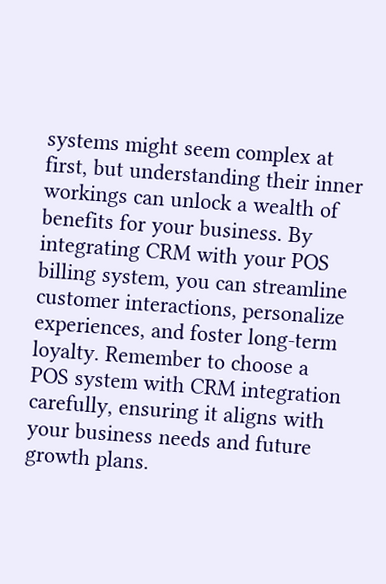systems might seem complex at first, but understanding their inner workings can unlock a wealth of benefits for your business. By integrating CRM with your POS billing system, you can streamline customer interactions, personalize experiences, and foster long-term loyalty. Remember to choose a POS system with CRM integration carefully, ensuring it aligns with your business needs and future growth plans.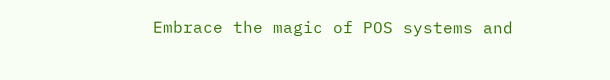Embrace the magic of POS systems and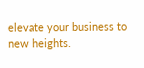elevate your business to new heights.